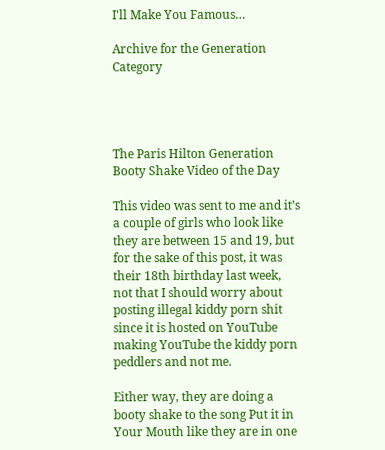I'll Make You Famous…

Archive for the Generation Category




The Paris Hilton Generation Booty Shake Video of the Day

This video was sent to me and it’s a couple of girls who look like they are between 15 and 19, but for the sake of this post, it was their 18th birthday last week, not that I should worry about posting illegal kiddy porn shit since it is hosted on YouTube making YouTube the kiddy porn peddlers and not me.

Either way, they are doing a booty shake to the song Put it in Your Mouth like they are in one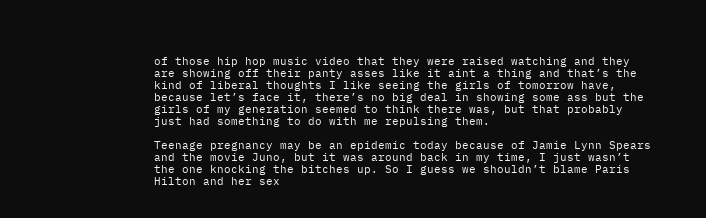of those hip hop music video that they were raised watching and they are showing off their panty asses like it aint a thing and that’s the kind of liberal thoughts I like seeing the girls of tomorrow have, because let’s face it, there’s no big deal in showing some ass but the girls of my generation seemed to think there was, but that probably just had something to do with me repulsing them.

Teenage pregnancy may be an epidemic today because of Jamie Lynn Spears and the movie Juno, but it was around back in my time, I just wasn’t the one knocking the bitches up. So I guess we shouldn’t blame Paris Hilton and her sex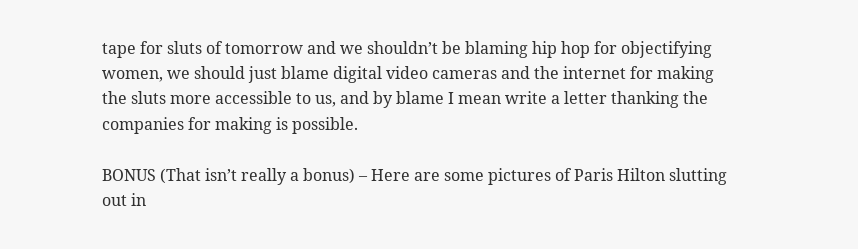tape for sluts of tomorrow and we shouldn’t be blaming hip hop for objectifying women, we should just blame digital video cameras and the internet for making the sluts more accessible to us, and by blame I mean write a letter thanking the companies for making is possible.

BONUS (That isn’t really a bonus) – Here are some pictures of Paris Hilton slutting out in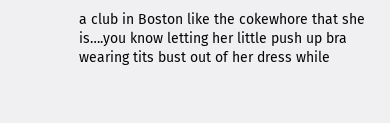a club in Boston like the cokewhore that she is….you know letting her little push up bra wearing tits bust out of her dress while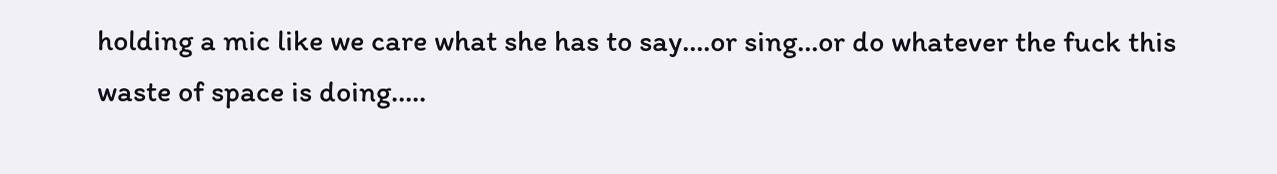holding a mic like we care what she has to say….or sing…or do whatever the fuck this waste of space is doing…..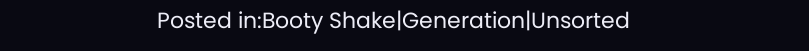Posted in:Booty Shake|Generation|Unsorted